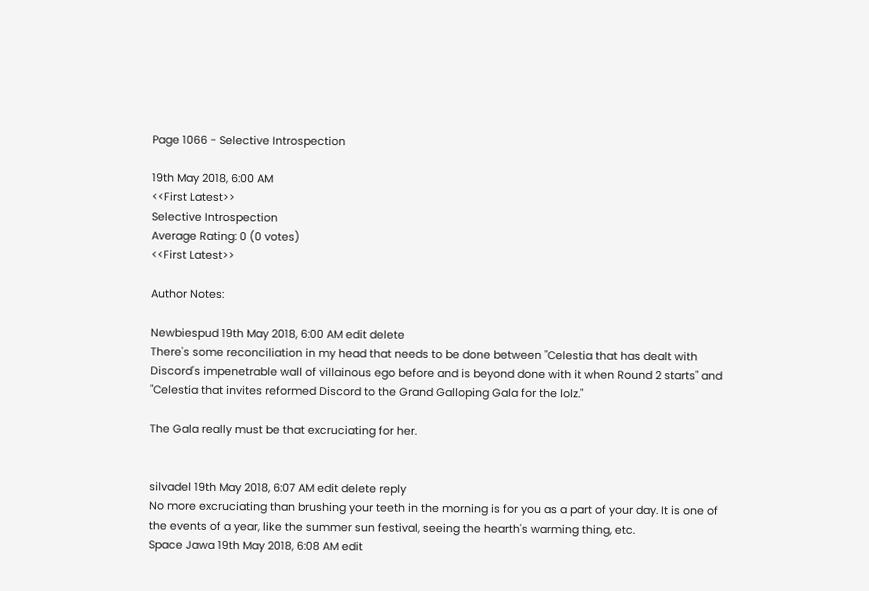Page 1066 - Selective Introspection

19th May 2018, 6:00 AM
<<First Latest>>
Selective Introspection
Average Rating: 0 (0 votes)
<<First Latest>>

Author Notes:

Newbiespud 19th May 2018, 6:00 AM edit delete
There's some reconciliation in my head that needs to be done between "Celestia that has dealt with Discord's impenetrable wall of villainous ego before and is beyond done with it when Round 2 starts" and "Celestia that invites reformed Discord to the Grand Galloping Gala for the lolz."

The Gala really must be that excruciating for her.


silvadel 19th May 2018, 6:07 AM edit delete reply
No more excruciating than brushing your teeth in the morning is for you as a part of your day. It is one of the events of a year, like the summer sun festival, seeing the hearth's warming thing, etc.
Space Jawa 19th May 2018, 6:08 AM edit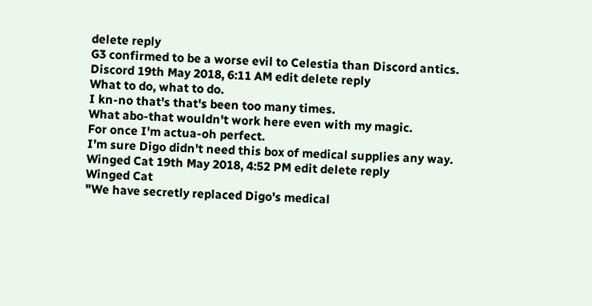delete reply
G3 confirmed to be a worse evil to Celestia than Discord antics.
Discord 19th May 2018, 6:11 AM edit delete reply
What to do, what to do.
I kn-no that's that's been too many times.
What abo-that wouldn't work here even with my magic.
For once I'm actua-oh perfect.
I'm sure Digo didn't need this box of medical supplies any way.
Winged Cat 19th May 2018, 4:52 PM edit delete reply
Winged Cat
"We have secretly replaced Digo's medical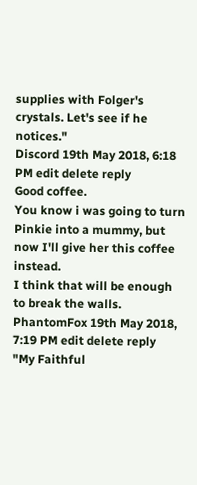supplies with Folger's crystals. Let's see if he notices."
Discord 19th May 2018, 6:18 PM edit delete reply
Good coffee.
You know i was going to turn Pinkie into a mummy, but now I'll give her this coffee instead.
I think that will be enough to break the walls.
PhantomFox 19th May 2018, 7:19 PM edit delete reply
"My Faithful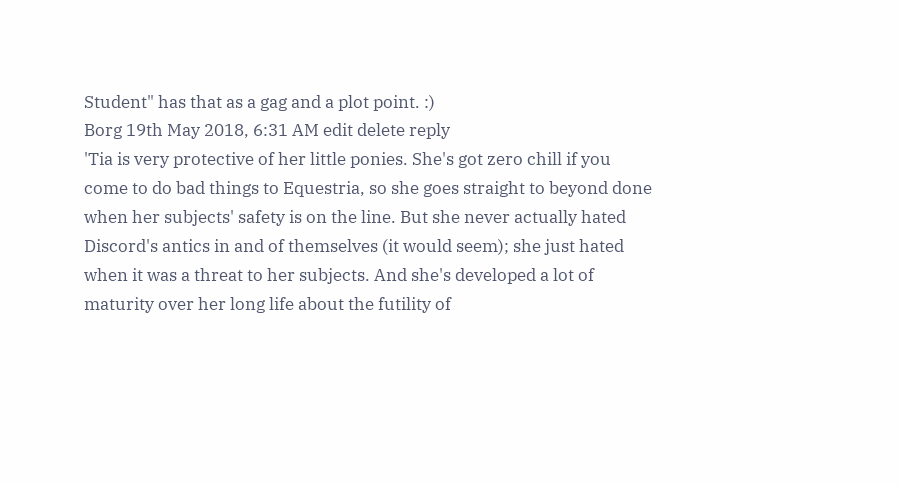Student" has that as a gag and a plot point. :)
Borg 19th May 2018, 6:31 AM edit delete reply
'Tia is very protective of her little ponies. She's got zero chill if you come to do bad things to Equestria, so she goes straight to beyond done when her subjects' safety is on the line. But she never actually hated Discord's antics in and of themselves (it would seem); she just hated when it was a threat to her subjects. And she's developed a lot of maturity over her long life about the futility of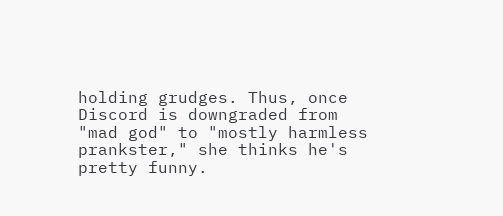holding grudges. Thus, once Discord is downgraded from "mad god" to "mostly harmless prankster," she thinks he's pretty funny.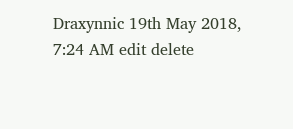Draxynnic 19th May 2018, 7:24 AM edit delete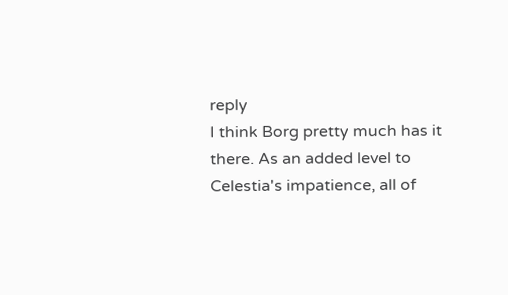reply
I think Borg pretty much has it there. As an added level to Celestia's impatience, all of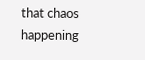that chaos happening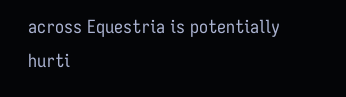across Equestria is potentially hurti